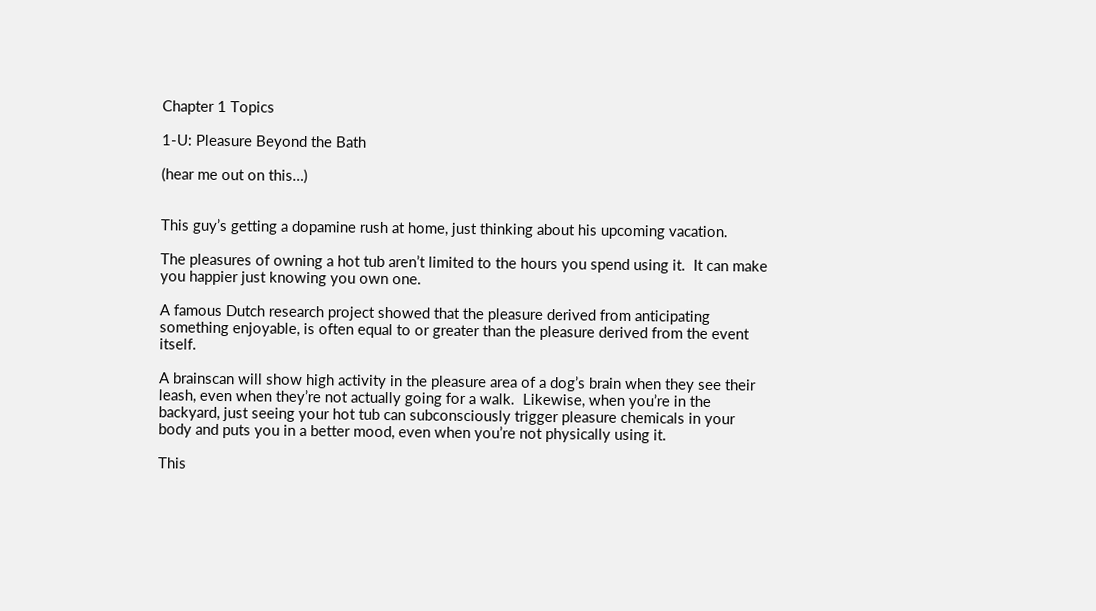Chapter 1 Topics

1-U: Pleasure Beyond the Bath

(hear me out on this…)


This guy’s getting a dopamine rush at home, just thinking about his upcoming vacation.

The pleasures of owning a hot tub aren’t limited to the hours you spend using it.  It can make you happier just knowing you own one.

A famous Dutch research project showed that the pleasure derived from anticipating something enjoyable, is often equal to or greater than the pleasure derived from the event itself.

A brainscan will show high activity in the pleasure area of a dog’s brain when they see their leash, even when they’re not actually going for a walk.  Likewise, when you’re in the backyard, just seeing your hot tub can subconsciously trigger pleasure chemicals in your body and puts you in a better mood, even when you’re not physically using it.

This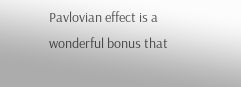Pavlovian effect is a wonderful bonus that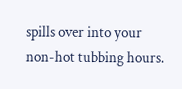spills over into your non-hot tubbing hours.